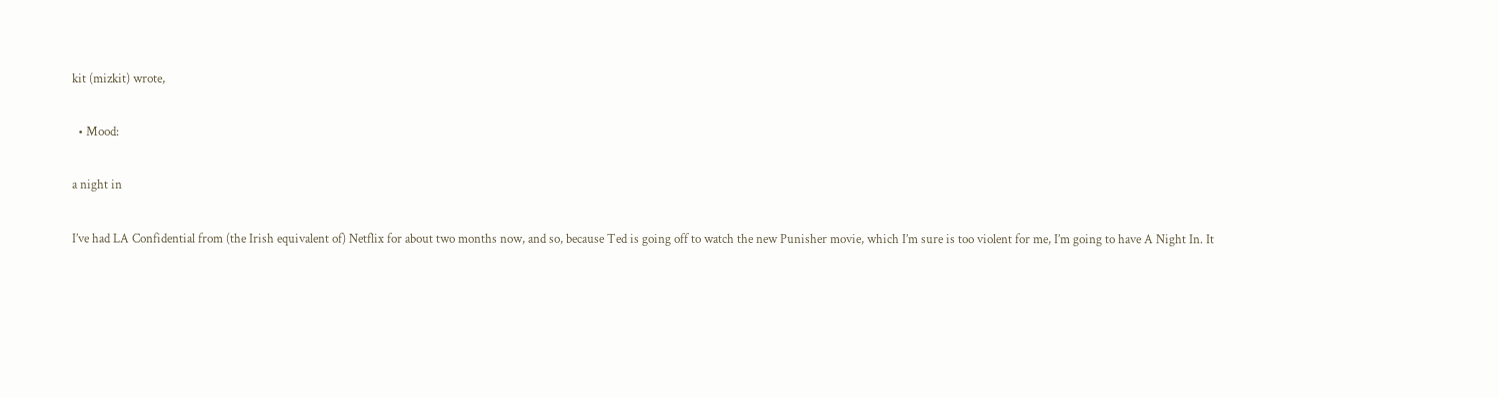kit (mizkit) wrote,

  • Mood:

a night in

I’ve had LA Confidential from (the Irish equivalent of) Netflix for about two months now, and so, because Ted is going off to watch the new Punisher movie, which I’m sure is too violent for me, I’m going to have A Night In. It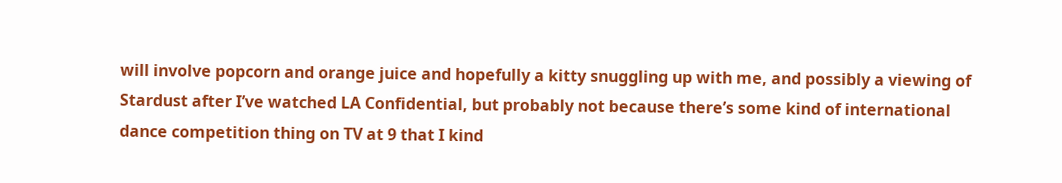will involve popcorn and orange juice and hopefully a kitty snuggling up with me, and possibly a viewing of Stardust after I’ve watched LA Confidential, but probably not because there’s some kind of international dance competition thing on TV at 9 that I kind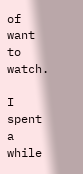of want to watch.

I spent a while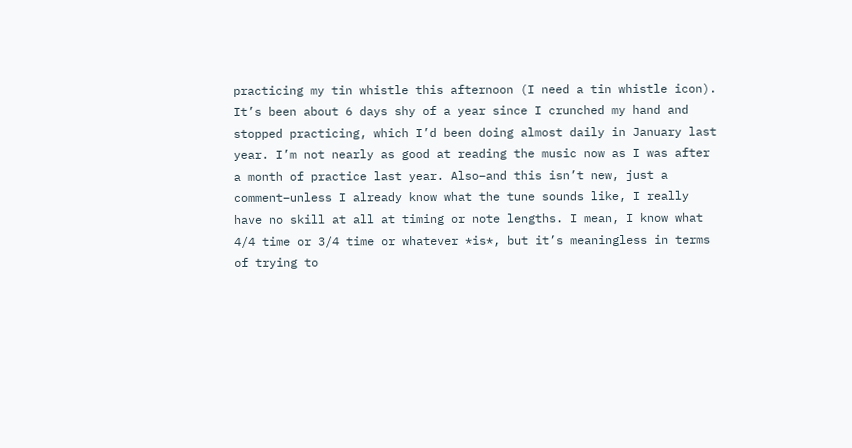practicing my tin whistle this afternoon (I need a tin whistle icon). It’s been about 6 days shy of a year since I crunched my hand and stopped practicing, which I’d been doing almost daily in January last year. I’m not nearly as good at reading the music now as I was after a month of practice last year. Also–and this isn’t new, just a comment–unless I already know what the tune sounds like, I really have no skill at all at timing or note lengths. I mean, I know what 4/4 time or 3/4 time or whatever *is*, but it’s meaningless in terms of trying to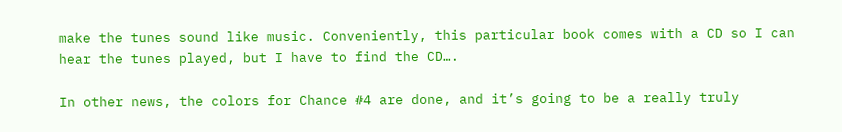make the tunes sound like music. Conveniently, this particular book comes with a CD so I can hear the tunes played, but I have to find the CD….

In other news, the colors for Chance #4 are done, and it’s going to be a really truly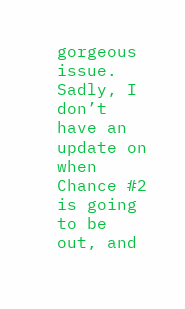gorgeous issue. Sadly, I don’t have an update on when Chance #2 is going to be out, and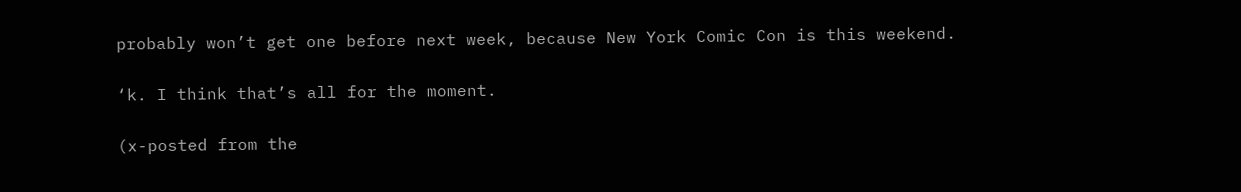probably won’t get one before next week, because New York Comic Con is this weekend.

‘k. I think that’s all for the moment.

(x-posted from the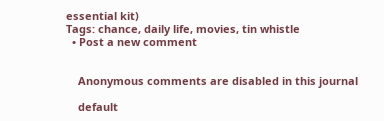essential kit)
Tags: chance, daily life, movies, tin whistle
  • Post a new comment


    Anonymous comments are disabled in this journal

    default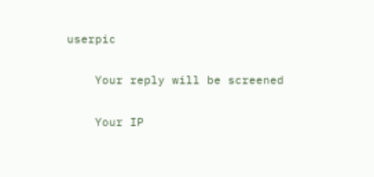userpic

    Your reply will be screened

    Your IP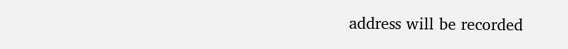address will be recorded